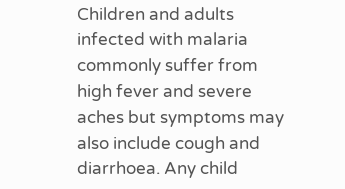Children and adults infected with malaria commonly suffer from high fever and severe aches but symptoms may also include cough and diarrhoea. Any child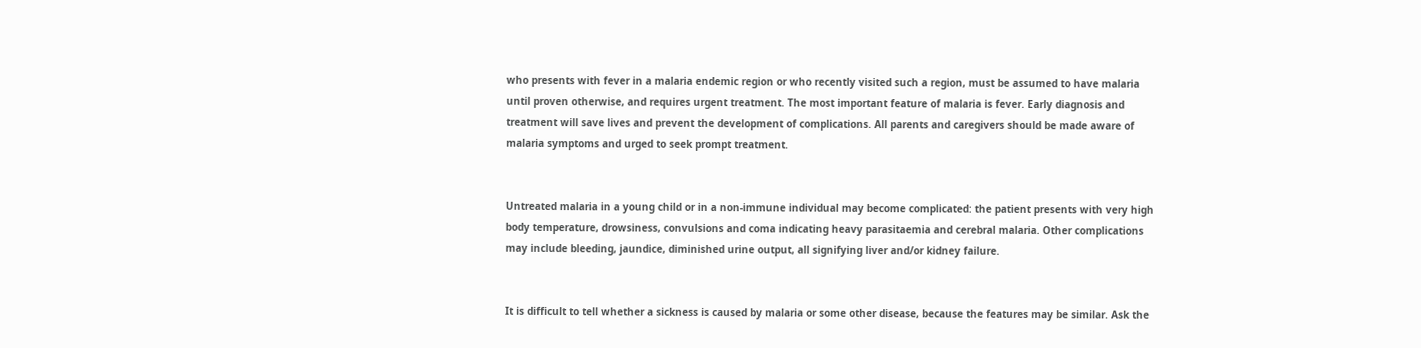who presents with fever in a malaria endemic region or who recently visited such a region, must be assumed to have malaria until proven otherwise, and requires urgent treatment. The most important feature of malaria is fever. Early diagnosis and treatment will save lives and prevent the development of complications. All parents and caregivers should be made aware of malaria symptoms and urged to seek prompt treatment.


Untreated malaria in a young child or in a non-immune individual may become complicated: the patient presents with very high body temperature, drowsiness, convulsions and coma indicating heavy parasitaemia and cerebral malaria. Other complications may include bleeding, jaundice, diminished urine output, all signifying liver and/or kidney failure.


It is difficult to tell whether a sickness is caused by malaria or some other disease, because the features may be similar. Ask the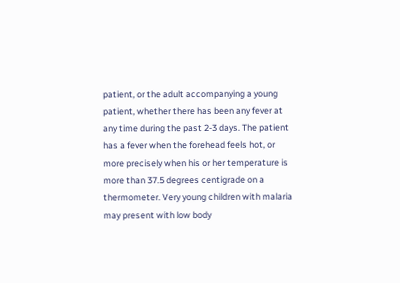patient, or the adult accompanying a young patient, whether there has been any fever at any time during the past 2-3 days. The patient has a fever when the forehead feels hot, or more precisely when his or her temperature is more than 37.5 degrees centigrade on a thermometer. Very young children with malaria may present with low body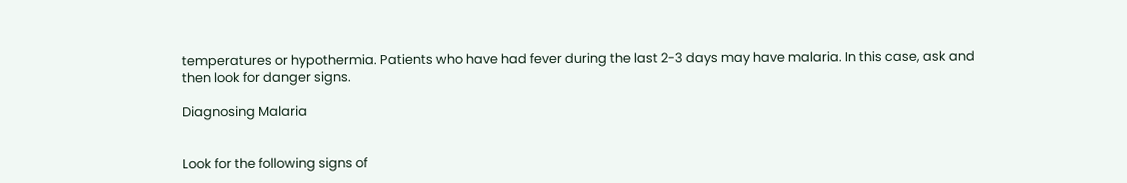temperatures or hypothermia. Patients who have had fever during the last 2-3 days may have malaria. In this case, ask and then look for danger signs.

Diagnosing Malaria


Look for the following signs of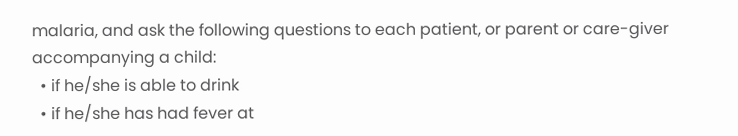malaria, and ask the following questions to each patient, or parent or care-giver accompanying a child:
  • if he/she is able to drink
  • if he/she has had fever at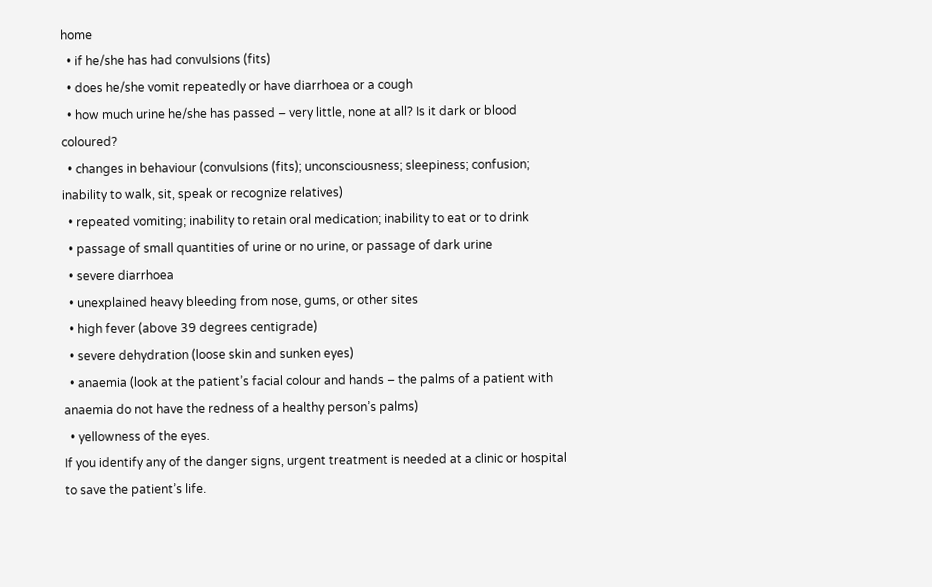home
  • if he/she has had convulsions (fits)
  • does he/she vomit repeatedly or have diarrhoea or a cough
  • how much urine he/she has passed – very little, none at all? Is it dark or blood coloured?
  • changes in behaviour (convulsions (fits); unconsciousness; sleepiness; confusion; inability to walk, sit, speak or recognize relatives)
  • repeated vomiting; inability to retain oral medication; inability to eat or to drink
  • passage of small quantities of urine or no urine, or passage of dark urine
  • severe diarrhoea
  • unexplained heavy bleeding from nose, gums, or other sites
  • high fever (above 39 degrees centigrade)
  • severe dehydration (loose skin and sunken eyes)
  • anaemia (look at the patient’s facial colour and hands – the palms of a patient with anaemia do not have the redness of a healthy person’s palms)
  • yellowness of the eyes.
If you identify any of the danger signs, urgent treatment is needed at a clinic or hospital to save the patient’s life.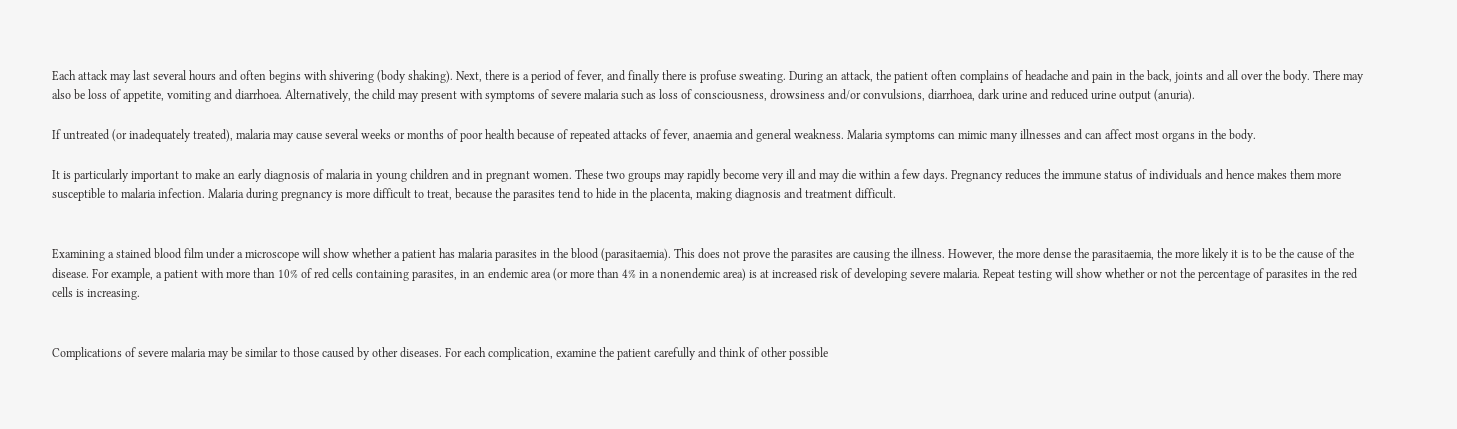Each attack may last several hours and often begins with shivering (body shaking). Next, there is a period of fever, and finally there is profuse sweating. During an attack, the patient often complains of headache and pain in the back, joints and all over the body. There may also be loss of appetite, vomiting and diarrhoea. Alternatively, the child may present with symptoms of severe malaria such as loss of consciousness, drowsiness and/or convulsions, diarrhoea, dark urine and reduced urine output (anuria).

If untreated (or inadequately treated), malaria may cause several weeks or months of poor health because of repeated attacks of fever, anaemia and general weakness. Malaria symptoms can mimic many illnesses and can affect most organs in the body.

It is particularly important to make an early diagnosis of malaria in young children and in pregnant women. These two groups may rapidly become very ill and may die within a few days. Pregnancy reduces the immune status of individuals and hence makes them more susceptible to malaria infection. Malaria during pregnancy is more difficult to treat, because the parasites tend to hide in the placenta, making diagnosis and treatment difficult.


Examining a stained blood film under a microscope will show whether a patient has malaria parasites in the blood (parasitaemia). This does not prove the parasites are causing the illness. However, the more dense the parasitaemia, the more likely it is to be the cause of the disease. For example, a patient with more than 10% of red cells containing parasites, in an endemic area (or more than 4% in a nonendemic area) is at increased risk of developing severe malaria. Repeat testing will show whether or not the percentage of parasites in the red cells is increasing.


Complications of severe malaria may be similar to those caused by other diseases. For each complication, examine the patient carefully and think of other possible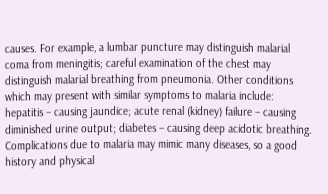causes. For example, a lumbar puncture may distinguish malarial coma from meningitis; careful examination of the chest may distinguish malarial breathing from pneumonia. Other conditions which may present with similar symptoms to malaria include: hepatitis – causing jaundice; acute renal (kidney) failure – causing diminished urine output; diabetes – causing deep acidotic breathing. Complications due to malaria may mimic many diseases, so a good history and physical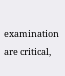examination are critical,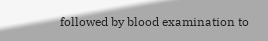followed by blood examination to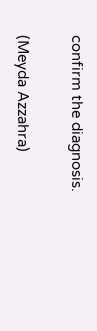confirm the diagnosis.

(Meyda Azzahra)